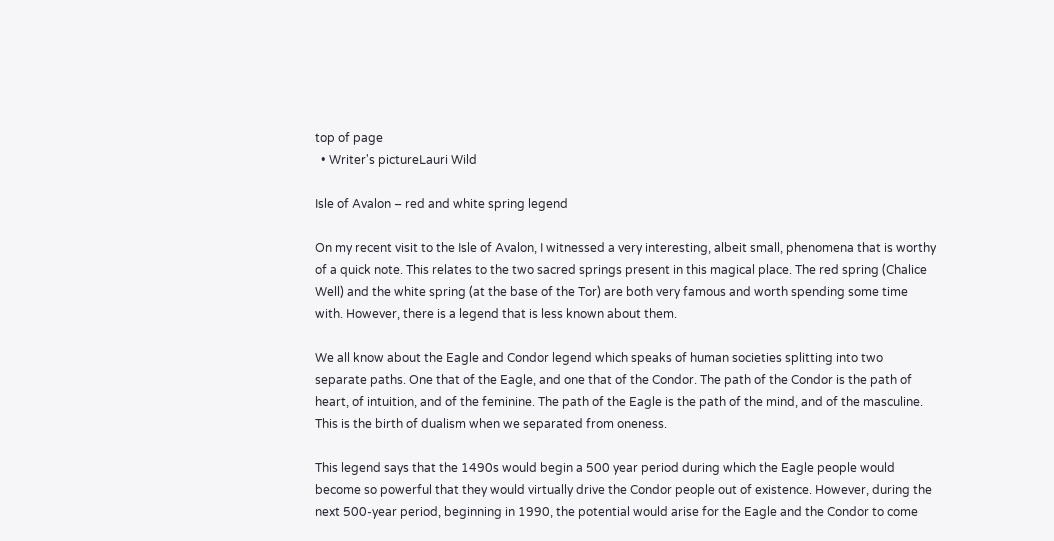top of page
  • Writer's pictureLauri Wild

Isle of Avalon – red and white spring legend

On my recent visit to the Isle of Avalon, I witnessed a very interesting, albeit small, phenomena that is worthy of a quick note. This relates to the two sacred springs present in this magical place. The red spring (Chalice Well) and the white spring (at the base of the Tor) are both very famous and worth spending some time with. However, there is a legend that is less known about them.

We all know about the Eagle and Condor legend which speaks of human societies splitting into two separate paths. One that of the Eagle, and one that of the Condor. The path of the Condor is the path of heart, of intuition, and of the feminine. The path of the Eagle is the path of the mind, and of the masculine. This is the birth of dualism when we separated from oneness.

This legend says that the 1490s would begin a 500 year period during which the Eagle people would become so powerful that they would virtually drive the Condor people out of existence. However, during the next 500-year period, beginning in 1990, the potential would arise for the Eagle and the Condor to come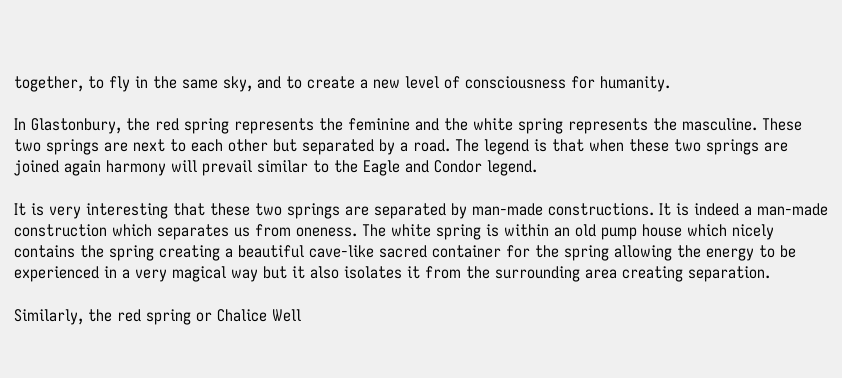together, to fly in the same sky, and to create a new level of consciousness for humanity.

In Glastonbury, the red spring represents the feminine and the white spring represents the masculine. These two springs are next to each other but separated by a road. The legend is that when these two springs are joined again harmony will prevail similar to the Eagle and Condor legend.

It is very interesting that these two springs are separated by man-made constructions. It is indeed a man-made construction which separates us from oneness. The white spring is within an old pump house which nicely contains the spring creating a beautiful cave-like sacred container for the spring allowing the energy to be experienced in a very magical way but it also isolates it from the surrounding area creating separation.

Similarly, the red spring or Chalice Well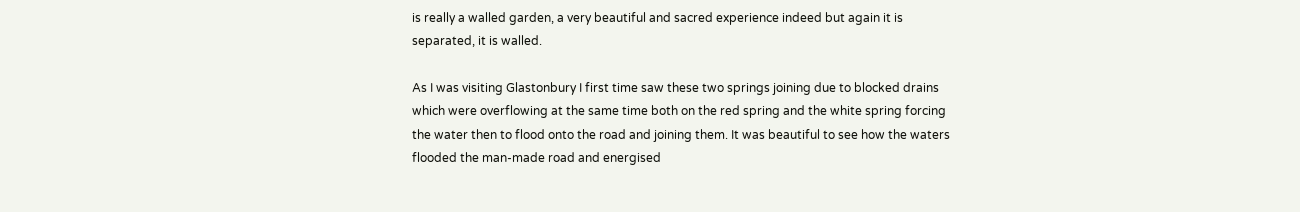is really a walled garden, a very beautiful and sacred experience indeed but again it is separated, it is walled.

As I was visiting Glastonbury I first time saw these two springs joining due to blocked drains which were overflowing at the same time both on the red spring and the white spring forcing the water then to flood onto the road and joining them. It was beautiful to see how the waters flooded the man-made road and energised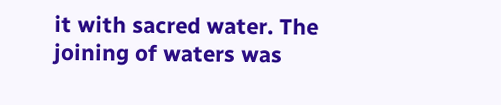it with sacred water. The joining of waters was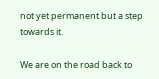not yet permanent but a step towards it.

We are on the road back to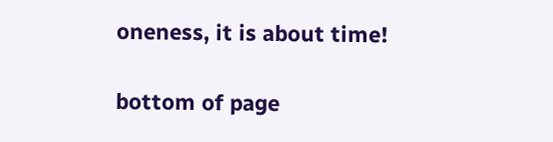oneness, it is about time!

bottom of page